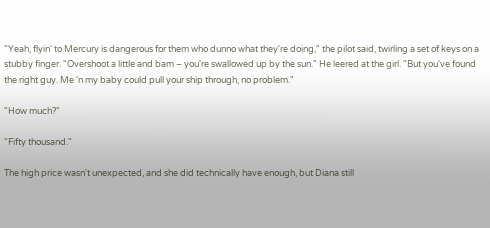"Yeah, flyin' to Mercury is dangerous for them who dunno what they're doing," the pilot said, twirling a set of keys on a stubby finger. "Overshoot a little and bam – you're swallowed up by the sun." He leered at the girl. "But you've found the right guy. Me 'n my baby could pull your ship through, no problem."

"How much?"

"Fifty thousand."

The high price wasn't unexpected, and she did technically have enough, but Diana still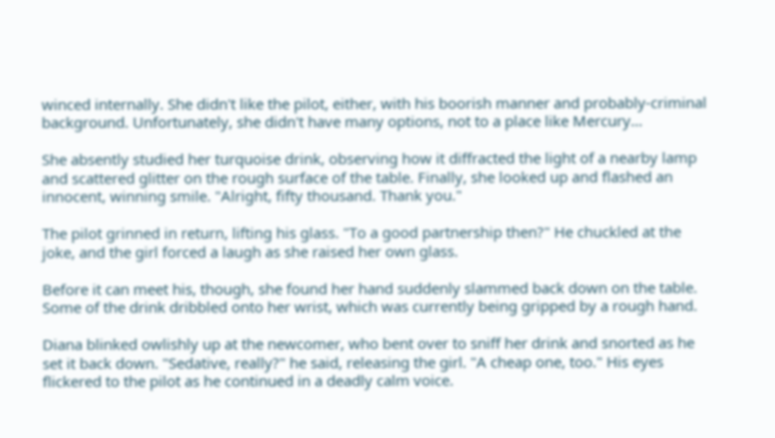winced internally. She didn't like the pilot, either, with his boorish manner and probably-criminal background. Unfortunately, she didn't have many options, not to a place like Mercury…

She absently studied her turquoise drink, observing how it diffracted the light of a nearby lamp and scattered glitter on the rough surface of the table. Finally, she looked up and flashed an innocent, winning smile. "Alright, fifty thousand. Thank you."

The pilot grinned in return, lifting his glass. "To a good partnership then?" He chuckled at the joke, and the girl forced a laugh as she raised her own glass.

Before it can meet his, though, she found her hand suddenly slammed back down on the table. Some of the drink dribbled onto her wrist, which was currently being gripped by a rough hand.

Diana blinked owlishly up at the newcomer, who bent over to sniff her drink and snorted as he set it back down. "Sedative, really?" he said, releasing the girl. "A cheap one, too." His eyes flickered to the pilot as he continued in a deadly calm voice.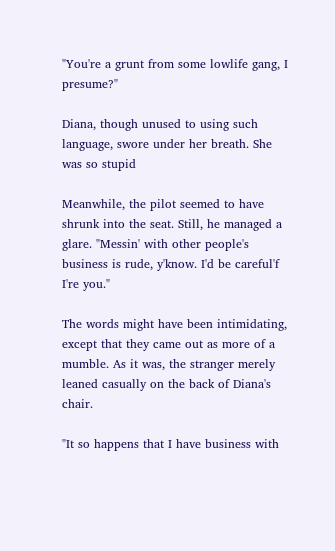"You're a grunt from some lowlife gang, I presume?"

Diana, though unused to using such language, swore under her breath. She was so stupid

Meanwhile, the pilot seemed to have shrunk into the seat. Still, he managed a glare. "Messin' with other people's business is rude, y'know. I'd be careful'f I're you."

The words might have been intimidating, except that they came out as more of a mumble. As it was, the stranger merely leaned casually on the back of Diana's chair.

"It so happens that I have business with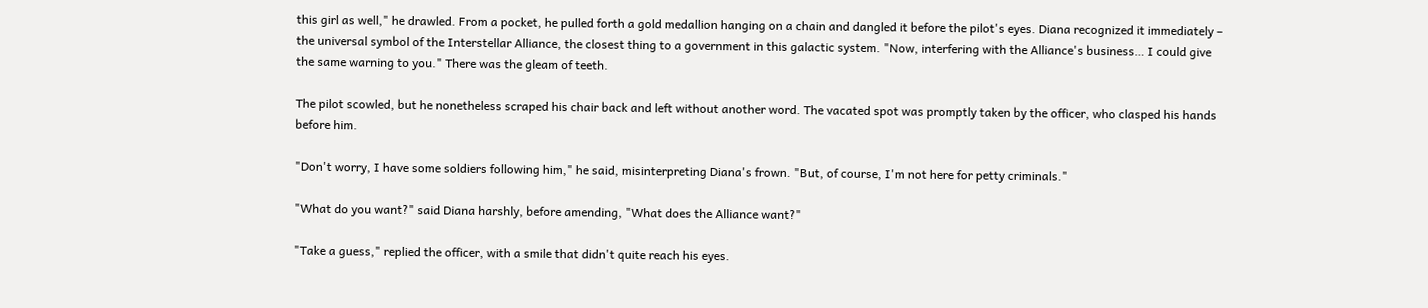this girl as well," he drawled. From a pocket, he pulled forth a gold medallion hanging on a chain and dangled it before the pilot's eyes. Diana recognized it immediately – the universal symbol of the Interstellar Alliance, the closest thing to a government in this galactic system. "Now, interfering with the Alliance's business… I could give the same warning to you." There was the gleam of teeth.

The pilot scowled, but he nonetheless scraped his chair back and left without another word. The vacated spot was promptly taken by the officer, who clasped his hands before him.

"Don't worry, I have some soldiers following him," he said, misinterpreting Diana's frown. "But, of course, I'm not here for petty criminals."

"What do you want?" said Diana harshly, before amending, "What does the Alliance want?"

"Take a guess," replied the officer, with a smile that didn't quite reach his eyes.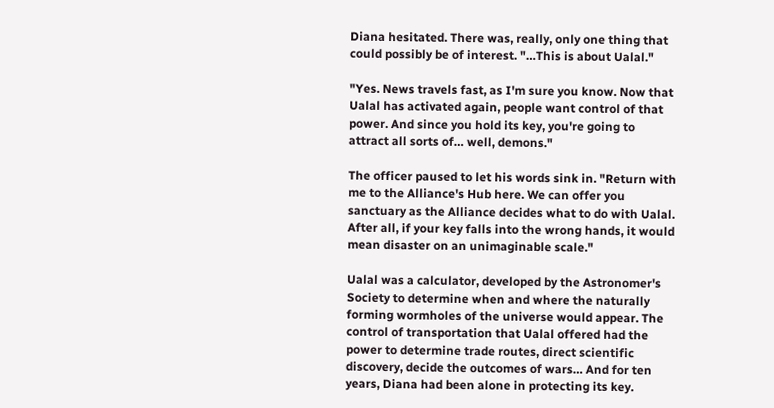Diana hesitated. There was, really, only one thing that could possibly be of interest. "…This is about Ualal."

"Yes. News travels fast, as I'm sure you know. Now that Ualal has activated again, people want control of that power. And since you hold its key, you're going to attract all sorts of… well, demons."

The officer paused to let his words sink in. "Return with me to the Alliance's Hub here. We can offer you sanctuary as the Alliance decides what to do with Ualal. After all, if your key falls into the wrong hands, it would mean disaster on an unimaginable scale."

Ualal was a calculator, developed by the Astronomer's Society to determine when and where the naturally forming wormholes of the universe would appear. The control of transportation that Ualal offered had the power to determine trade routes, direct scientific discovery, decide the outcomes of wars… And for ten years, Diana had been alone in protecting its key.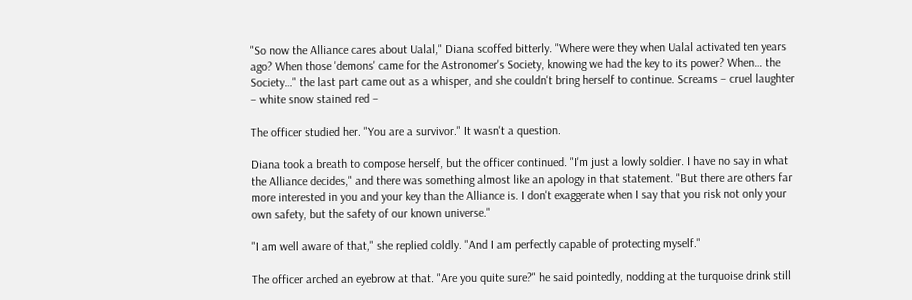"So now the Alliance cares about Ualal," Diana scoffed bitterly. "Where were they when Ualal activated ten years ago? When those 'demons' came for the Astronomer's Society, knowing we had the key to its power? When… the Society…" the last part came out as a whisper, and she couldn't bring herself to continue. Screams – cruel laughter – white snow stained red –

The officer studied her. "You are a survivor." It wasn't a question.

Diana took a breath to compose herself, but the officer continued. "I'm just a lowly soldier. I have no say in what the Alliance decides," and there was something almost like an apology in that statement. "But there are others far more interested in you and your key than the Alliance is. I don't exaggerate when I say that you risk not only your own safety, but the safety of our known universe."

"I am well aware of that," she replied coldly. "And I am perfectly capable of protecting myself."

The officer arched an eyebrow at that. "Are you quite sure?" he said pointedly, nodding at the turquoise drink still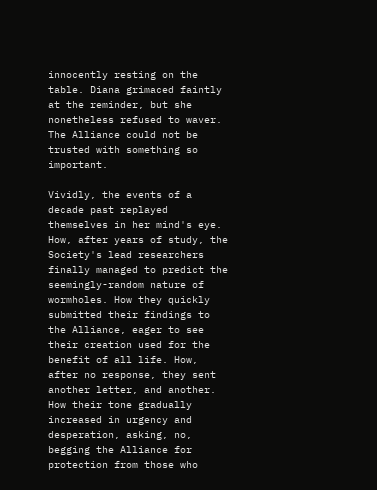innocently resting on the table. Diana grimaced faintly at the reminder, but she nonetheless refused to waver. The Alliance could not be trusted with something so important.

Vividly, the events of a decade past replayed themselves in her mind's eye. How, after years of study, the Society's lead researchers finally managed to predict the seemingly-random nature of wormholes. How they quickly submitted their findings to the Alliance, eager to see their creation used for the benefit of all life. How, after no response, they sent another letter, and another. How their tone gradually increased in urgency and desperation, asking, no, begging the Alliance for protection from those who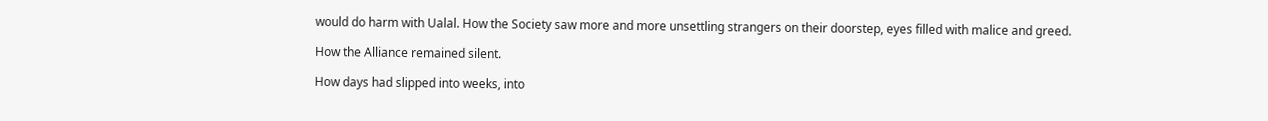would do harm with Ualal. How the Society saw more and more unsettling strangers on their doorstep, eyes filled with malice and greed.

How the Alliance remained silent.

How days had slipped into weeks, into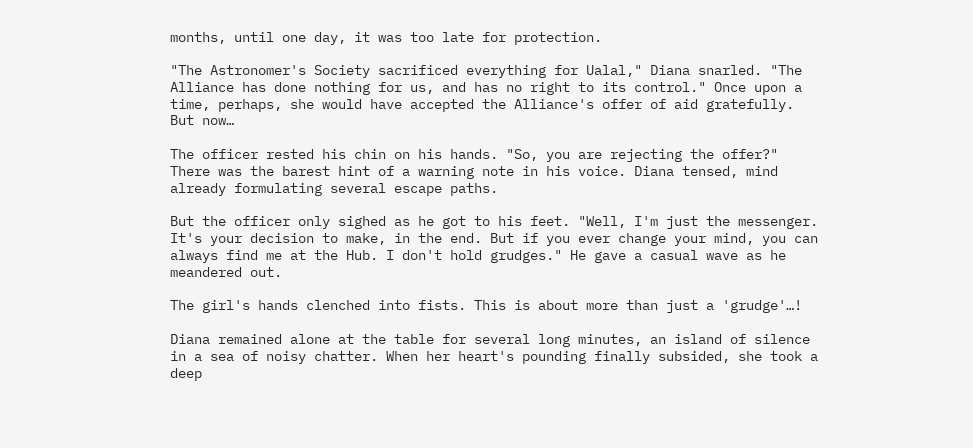months, until one day, it was too late for protection.

"The Astronomer's Society sacrificed everything for Ualal," Diana snarled. "The Alliance has done nothing for us, and has no right to its control." Once upon a time, perhaps, she would have accepted the Alliance's offer of aid gratefully. But now…

The officer rested his chin on his hands. "So, you are rejecting the offer?" There was the barest hint of a warning note in his voice. Diana tensed, mind already formulating several escape paths.

But the officer only sighed as he got to his feet. "Well, I'm just the messenger. It's your decision to make, in the end. But if you ever change your mind, you can always find me at the Hub. I don't hold grudges." He gave a casual wave as he meandered out.

The girl's hands clenched into fists. This is about more than just a 'grudge'…!

Diana remained alone at the table for several long minutes, an island of silence in a sea of noisy chatter. When her heart's pounding finally subsided, she took a deep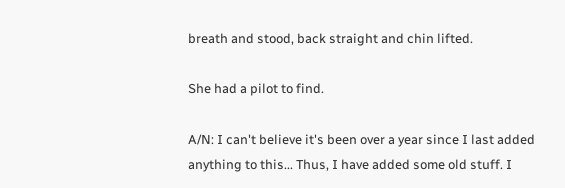breath and stood, back straight and chin lifted.

She had a pilot to find.

A/N: I can't believe it's been over a year since I last added anything to this... Thus, I have added some old stuff. I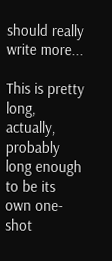should really write more...

This is pretty long, actually, probably long enough to be its own one-shot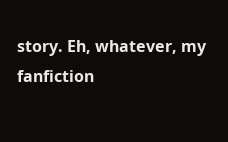story. Eh, whatever, my fanfiction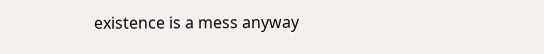existence is a mess anyway